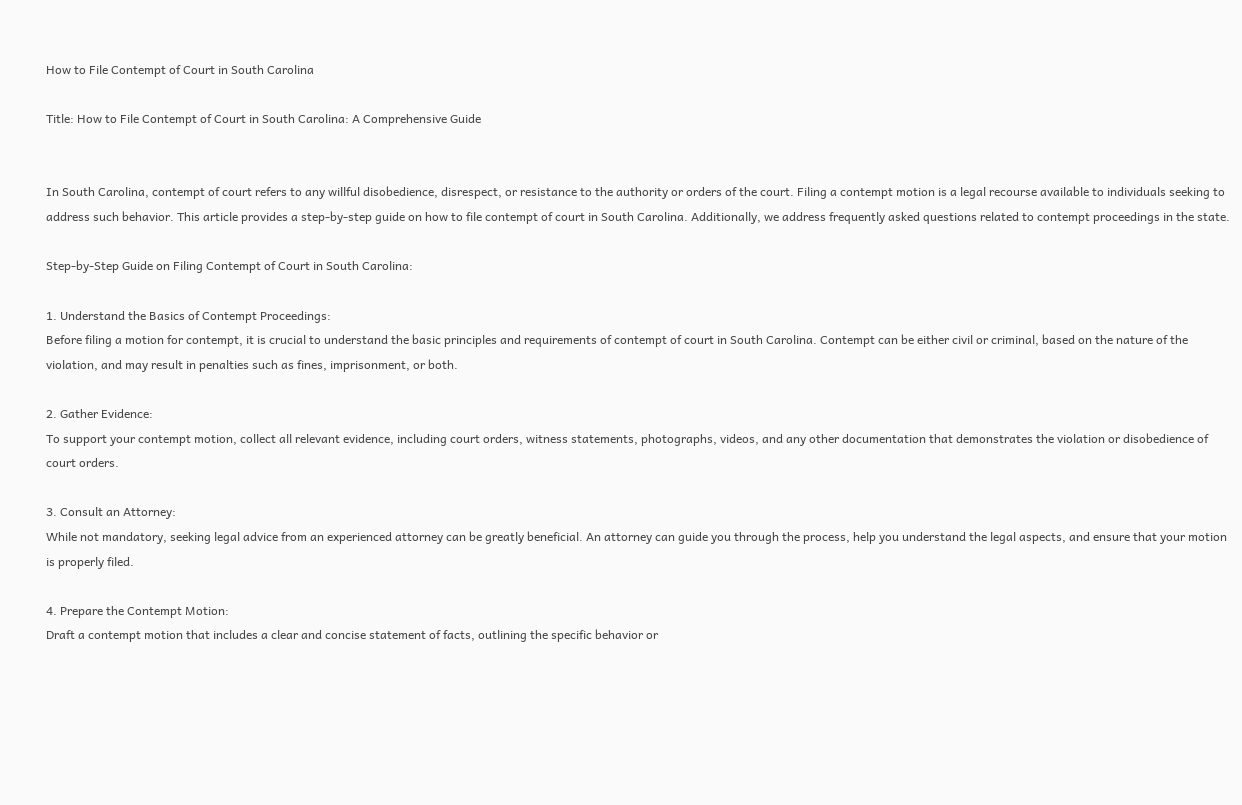How to File Contempt of Court in South Carolina

Title: How to File Contempt of Court in South Carolina: A Comprehensive Guide


In South Carolina, contempt of court refers to any willful disobedience, disrespect, or resistance to the authority or orders of the court. Filing a contempt motion is a legal recourse available to individuals seeking to address such behavior. This article provides a step-by-step guide on how to file contempt of court in South Carolina. Additionally, we address frequently asked questions related to contempt proceedings in the state.

Step-by-Step Guide on Filing Contempt of Court in South Carolina:

1. Understand the Basics of Contempt Proceedings:
Before filing a motion for contempt, it is crucial to understand the basic principles and requirements of contempt of court in South Carolina. Contempt can be either civil or criminal, based on the nature of the violation, and may result in penalties such as fines, imprisonment, or both.

2. Gather Evidence:
To support your contempt motion, collect all relevant evidence, including court orders, witness statements, photographs, videos, and any other documentation that demonstrates the violation or disobedience of court orders.

3. Consult an Attorney:
While not mandatory, seeking legal advice from an experienced attorney can be greatly beneficial. An attorney can guide you through the process, help you understand the legal aspects, and ensure that your motion is properly filed.

4. Prepare the Contempt Motion:
Draft a contempt motion that includes a clear and concise statement of facts, outlining the specific behavior or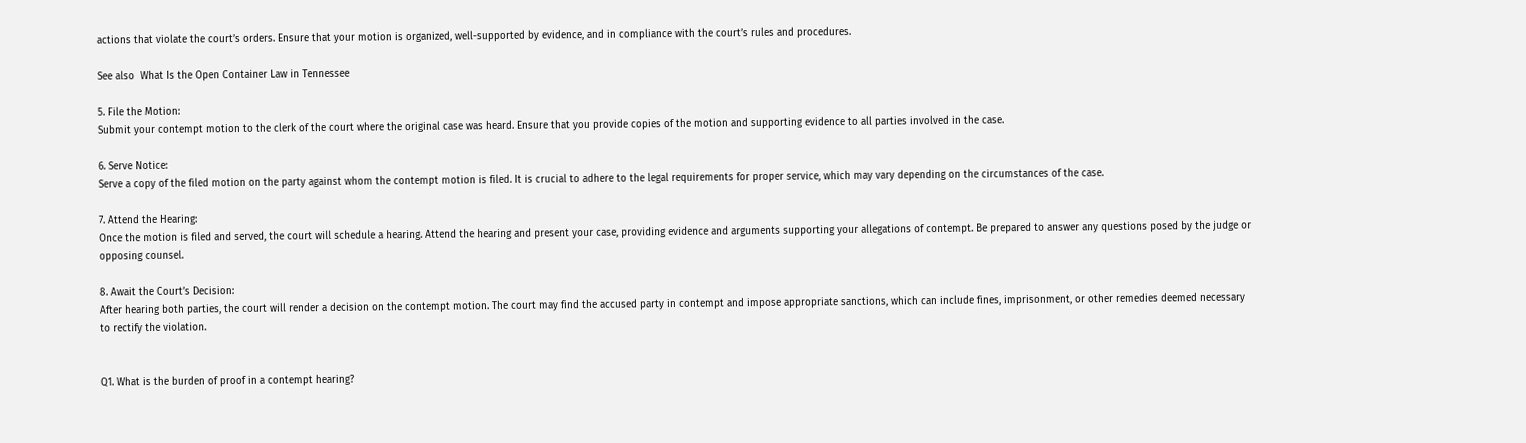actions that violate the court’s orders. Ensure that your motion is organized, well-supported by evidence, and in compliance with the court’s rules and procedures.

See also  What Is the Open Container Law in Tennessee

5. File the Motion:
Submit your contempt motion to the clerk of the court where the original case was heard. Ensure that you provide copies of the motion and supporting evidence to all parties involved in the case.

6. Serve Notice:
Serve a copy of the filed motion on the party against whom the contempt motion is filed. It is crucial to adhere to the legal requirements for proper service, which may vary depending on the circumstances of the case.

7. Attend the Hearing:
Once the motion is filed and served, the court will schedule a hearing. Attend the hearing and present your case, providing evidence and arguments supporting your allegations of contempt. Be prepared to answer any questions posed by the judge or opposing counsel.

8. Await the Court’s Decision:
After hearing both parties, the court will render a decision on the contempt motion. The court may find the accused party in contempt and impose appropriate sanctions, which can include fines, imprisonment, or other remedies deemed necessary to rectify the violation.


Q1. What is the burden of proof in a contempt hearing?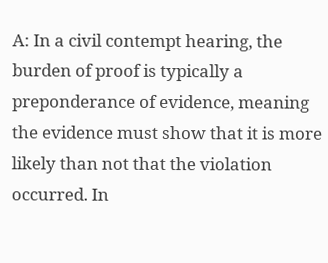A: In a civil contempt hearing, the burden of proof is typically a preponderance of evidence, meaning the evidence must show that it is more likely than not that the violation occurred. In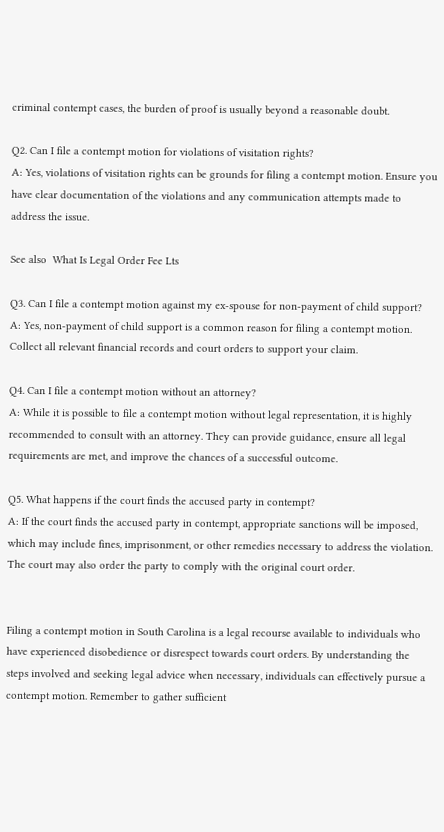criminal contempt cases, the burden of proof is usually beyond a reasonable doubt.

Q2. Can I file a contempt motion for violations of visitation rights?
A: Yes, violations of visitation rights can be grounds for filing a contempt motion. Ensure you have clear documentation of the violations and any communication attempts made to address the issue.

See also  What Is Legal Order Fee Lts

Q3. Can I file a contempt motion against my ex-spouse for non-payment of child support?
A: Yes, non-payment of child support is a common reason for filing a contempt motion. Collect all relevant financial records and court orders to support your claim.

Q4. Can I file a contempt motion without an attorney?
A: While it is possible to file a contempt motion without legal representation, it is highly recommended to consult with an attorney. They can provide guidance, ensure all legal requirements are met, and improve the chances of a successful outcome.

Q5. What happens if the court finds the accused party in contempt?
A: If the court finds the accused party in contempt, appropriate sanctions will be imposed, which may include fines, imprisonment, or other remedies necessary to address the violation. The court may also order the party to comply with the original court order.


Filing a contempt motion in South Carolina is a legal recourse available to individuals who have experienced disobedience or disrespect towards court orders. By understanding the steps involved and seeking legal advice when necessary, individuals can effectively pursue a contempt motion. Remember to gather sufficient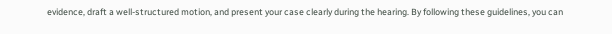evidence, draft a well-structured motion, and present your case clearly during the hearing. By following these guidelines, you can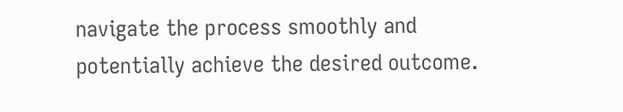navigate the process smoothly and potentially achieve the desired outcome.